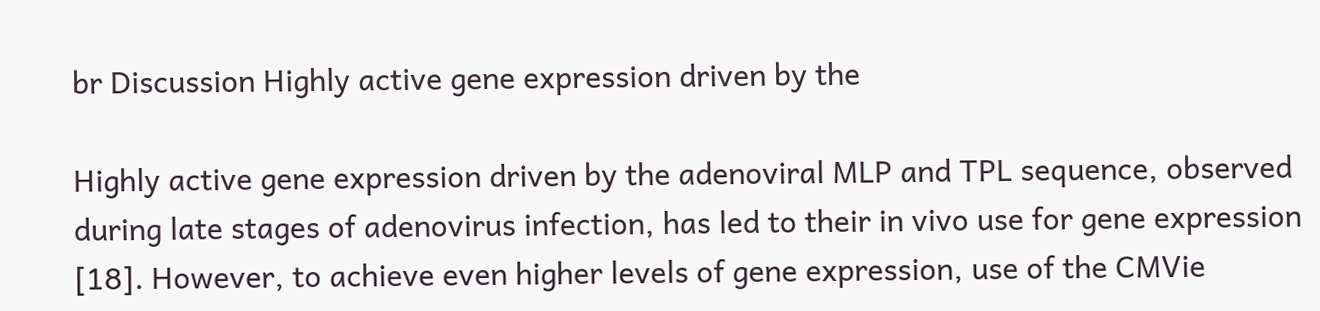br Discussion Highly active gene expression driven by the

Highly active gene expression driven by the adenoviral MLP and TPL sequence, observed during late stages of adenovirus infection, has led to their in vivo use for gene expression [18]. However, to achieve even higher levels of gene expression, use of the CMVie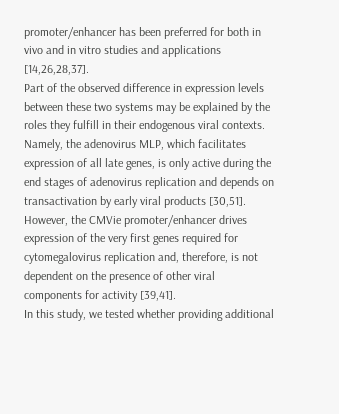promoter/enhancer has been preferred for both in vivo and in vitro studies and applications [14,26,28,37].
Part of the observed difference in expression levels between these two systems may be explained by the roles they fulfill in their endogenous viral contexts. Namely, the adenovirus MLP, which facilitates expression of all late genes, is only active during the end stages of adenovirus replication and depends on transactivation by early viral products [30,51]. However, the CMVie promoter/enhancer drives expression of the very first genes required for cytomegalovirus replication and, therefore, is not dependent on the presence of other viral components for activity [39,41].
In this study, we tested whether providing additional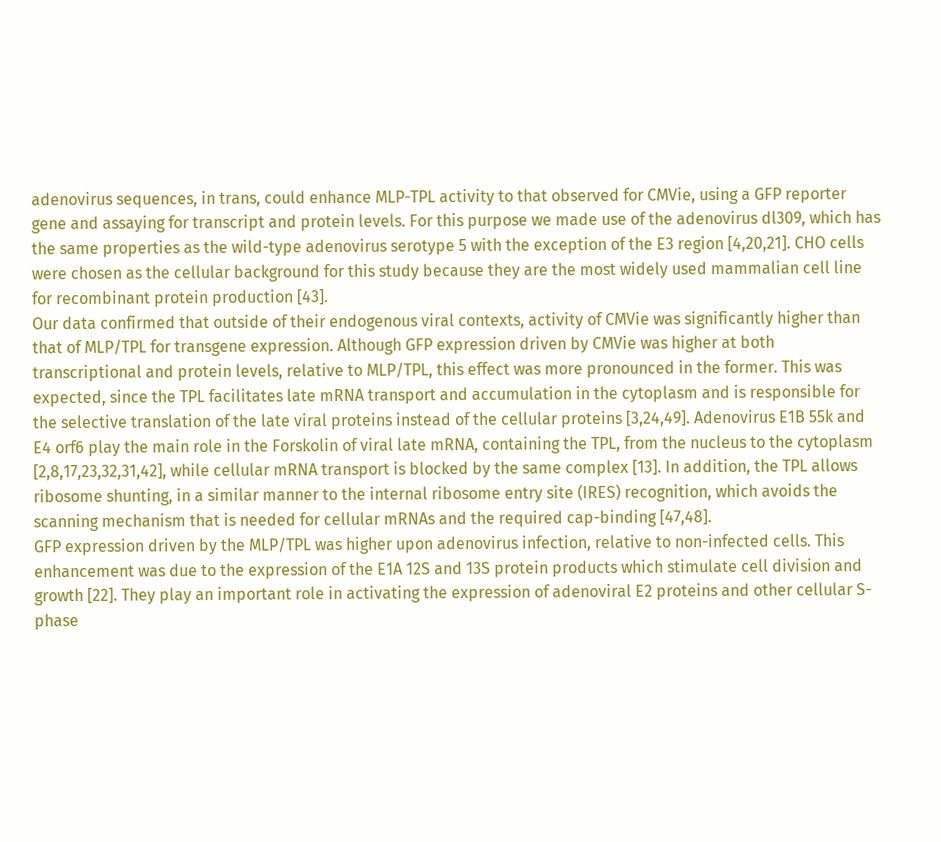adenovirus sequences, in trans, could enhance MLP-TPL activity to that observed for CMVie, using a GFP reporter gene and assaying for transcript and protein levels. For this purpose we made use of the adenovirus dl309, which has the same properties as the wild-type adenovirus serotype 5 with the exception of the E3 region [4,20,21]. CHO cells were chosen as the cellular background for this study because they are the most widely used mammalian cell line for recombinant protein production [43].
Our data confirmed that outside of their endogenous viral contexts, activity of CMVie was significantly higher than that of MLP/TPL for transgene expression. Although GFP expression driven by CMVie was higher at both transcriptional and protein levels, relative to MLP/TPL, this effect was more pronounced in the former. This was expected, since the TPL facilitates late mRNA transport and accumulation in the cytoplasm and is responsible for the selective translation of the late viral proteins instead of the cellular proteins [3,24,49]. Adenovirus E1B 55k and E4 orf6 play the main role in the Forskolin of viral late mRNA, containing the TPL, from the nucleus to the cytoplasm [2,8,17,23,32,31,42], while cellular mRNA transport is blocked by the same complex [13]. In addition, the TPL allows ribosome shunting, in a similar manner to the internal ribosome entry site (IRES) recognition, which avoids the scanning mechanism that is needed for cellular mRNAs and the required cap-binding [47,48].
GFP expression driven by the MLP/TPL was higher upon adenovirus infection, relative to non-infected cells. This enhancement was due to the expression of the E1A 12S and 13S protein products which stimulate cell division and growth [22]. They play an important role in activating the expression of adenoviral E2 proteins and other cellular S-phase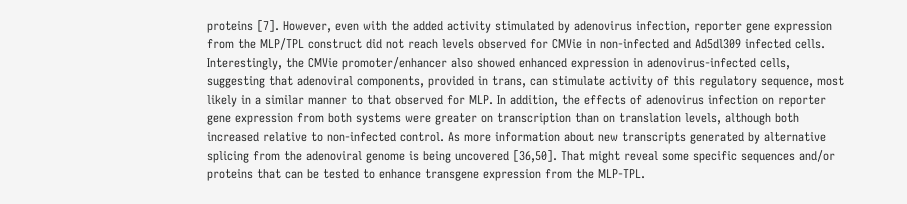proteins [7]. However, even with the added activity stimulated by adenovirus infection, reporter gene expression from the MLP/TPL construct did not reach levels observed for CMVie in non-infected and Ad5dl309 infected cells. Interestingly, the CMVie promoter/enhancer also showed enhanced expression in adenovirus-infected cells, suggesting that adenoviral components, provided in trans, can stimulate activity of this regulatory sequence, most likely in a similar manner to that observed for MLP. In addition, the effects of adenovirus infection on reporter gene expression from both systems were greater on transcription than on translation levels, although both increased relative to non-infected control. As more information about new transcripts generated by alternative splicing from the adenoviral genome is being uncovered [36,50]. That might reveal some specific sequences and/or proteins that can be tested to enhance transgene expression from the MLP-TPL.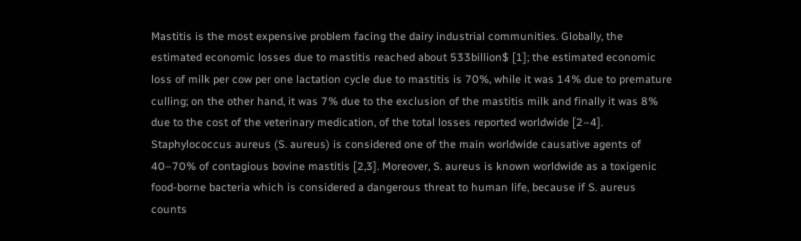Mastitis is the most expensive problem facing the dairy industrial communities. Globally, the estimated economic losses due to mastitis reached about 533billion$ [1]; the estimated economic loss of milk per cow per one lactation cycle due to mastitis is 70%, while it was 14% due to premature culling; on the other hand, it was 7% due to the exclusion of the mastitis milk and finally it was 8% due to the cost of the veterinary medication, of the total losses reported worldwide [2–4]. Staphylococcus aureus (S. aureus) is considered one of the main worldwide causative agents of 40–70% of contagious bovine mastitis [2,3]. Moreover, S. aureus is known worldwide as a toxigenic food-borne bacteria which is considered a dangerous threat to human life, because if S. aureus counts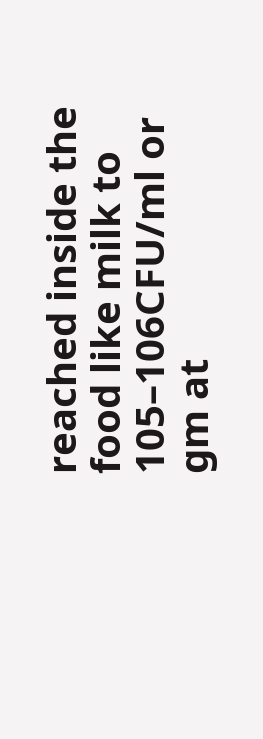reached inside the food like milk to 105–106CFU/ml or gm at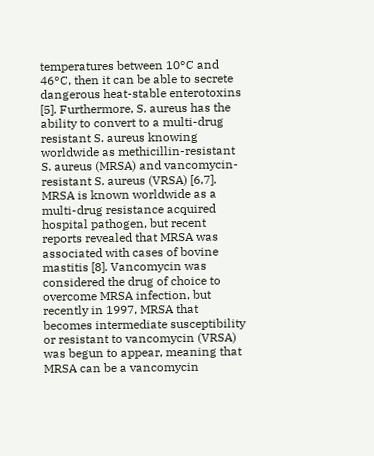temperatures between 10°C and 46°C, then it can be able to secrete dangerous heat-stable enterotoxins [5]. Furthermore, S. aureus has the ability to convert to a multi-drug resistant S. aureus knowing worldwide as methicillin-resistant S. aureus (MRSA) and vancomycin-resistant S. aureus (VRSA) [6,7]. MRSA is known worldwide as a multi-drug resistance acquired hospital pathogen, but recent reports revealed that MRSA was associated with cases of bovine mastitis [8]. Vancomycin was considered the drug of choice to overcome MRSA infection, but recently in 1997, MRSA that becomes intermediate susceptibility or resistant to vancomycin (VRSA) was begun to appear, meaning that MRSA can be a vancomycin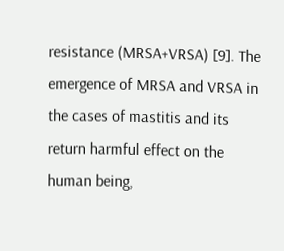resistance (MRSA+VRSA) [9]. The emergence of MRSA and VRSA in the cases of mastitis and its return harmful effect on the human being,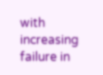with increasing failure in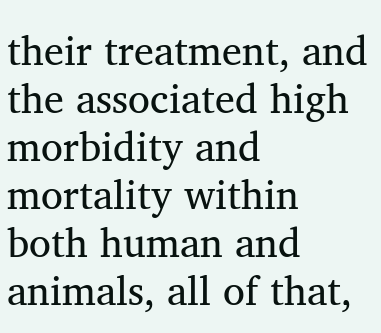their treatment, and the associated high morbidity and mortality within both human and animals, all of that,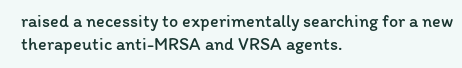raised a necessity to experimentally searching for a new therapeutic anti-MRSA and VRSA agents.